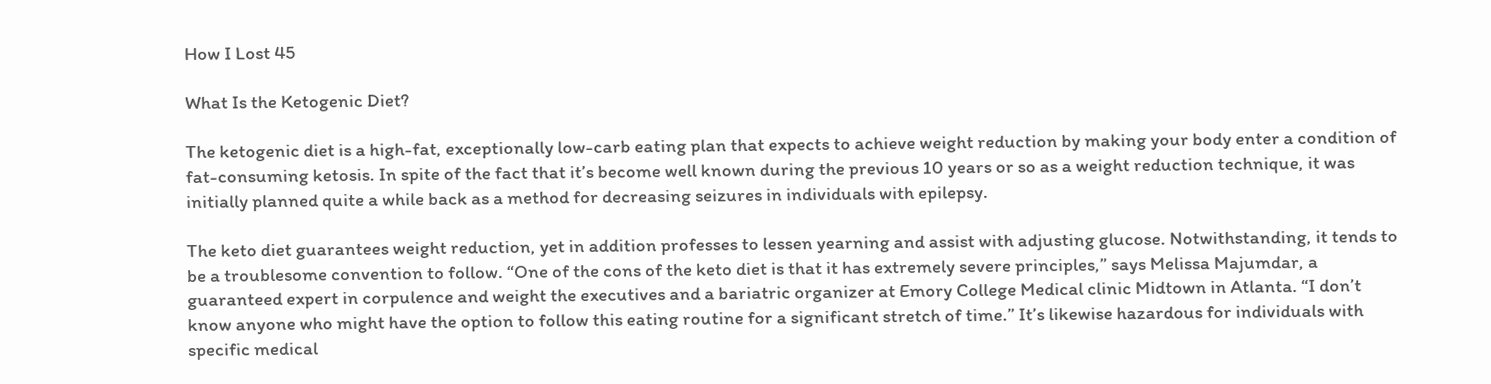How I Lost 45

What Is the Ketogenic Diet?

The ketogenic diet is a high-fat, exceptionally low-carb eating plan that expects to achieve weight reduction by making your body enter a condition of fat-consuming ketosis. In spite of the fact that it’s become well known during the previous 10 years or so as a weight reduction technique, it was initially planned quite a while back as a method for decreasing seizures in individuals with epilepsy.

The keto diet guarantees weight reduction, yet in addition professes to lessen yearning and assist with adjusting glucose. Notwithstanding, it tends to be a troublesome convention to follow. “One of the cons of the keto diet is that it has extremely severe principles,” says Melissa Majumdar, a guaranteed expert in corpulence and weight the executives and a bariatric organizer at Emory College Medical clinic Midtown in Atlanta. “I don’t know anyone who might have the option to follow this eating routine for a significant stretch of time.” It’s likewise hazardous for individuals with specific medical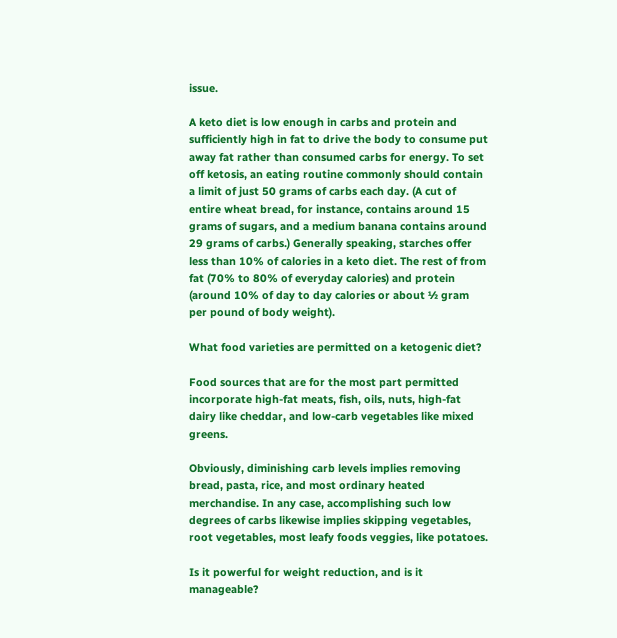issue.

A keto diet is low enough in carbs and protein and sufficiently high in fat to drive the body to consume put away fat rather than consumed carbs for energy. To set off ketosis, an eating routine commonly should contain a limit of just 50 grams of carbs each day. (A cut of entire wheat bread, for instance, contains around 15 grams of sugars, and a medium banana contains around 29 grams of carbs.) Generally speaking, starches offer less than 10% of calories in a keto diet. The rest of from fat (70% to 80% of everyday calories) and protein (around 10% of day to day calories or about ½ gram per pound of body weight).

What food varieties are permitted on a ketogenic diet?

Food sources that are for the most part permitted incorporate high-fat meats, fish, oils, nuts, high-fat dairy like cheddar, and low-carb vegetables like mixed greens.

Obviously, diminishing carb levels implies removing bread, pasta, rice, and most ordinary heated merchandise. In any case, accomplishing such low degrees of carbs likewise implies skipping vegetables, root vegetables, most leafy foods veggies, like potatoes.

Is it powerful for weight reduction, and is it manageable?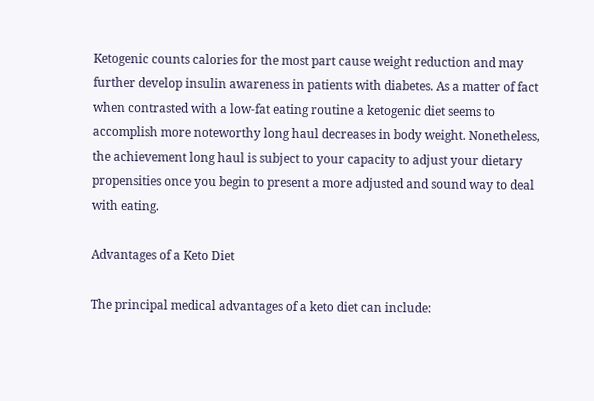Ketogenic counts calories for the most part cause weight reduction and may further develop insulin awareness in patients with diabetes. As a matter of fact when contrasted with a low-fat eating routine a ketogenic diet seems to accomplish more noteworthy long haul decreases in body weight. Nonetheless, the achievement long haul is subject to your capacity to adjust your dietary propensities once you begin to present a more adjusted and sound way to deal with eating.

Advantages of a Keto Diet

The principal medical advantages of a keto diet can include: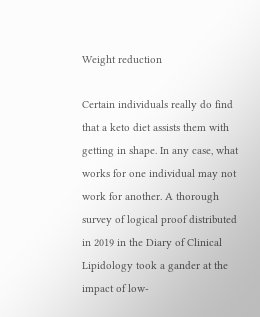Weight reduction

Certain individuals really do find that a keto diet assists them with getting in shape. In any case, what works for one individual may not work for another. A thorough survey of logical proof distributed in 2019 in the Diary of Clinical Lipidology took a gander at the impact of low-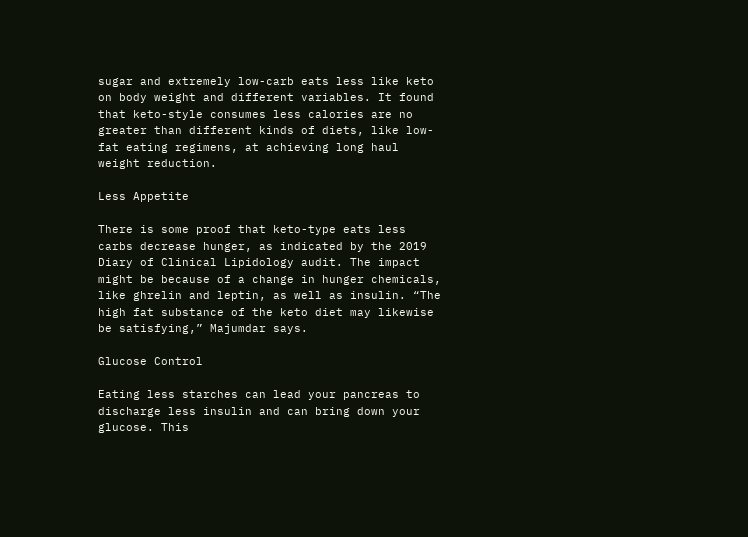sugar and extremely low-carb eats less like keto on body weight and different variables. It found that keto-style consumes less calories are no greater than different kinds of diets, like low-fat eating regimens, at achieving long haul weight reduction.

Less Appetite

There is some proof that keto-type eats less carbs decrease hunger, as indicated by the 2019 Diary of Clinical Lipidology audit. The impact might be because of a change in hunger chemicals, like ghrelin and leptin, as well as insulin. “The high fat substance of the keto diet may likewise be satisfying,” Majumdar says.

Glucose Control

Eating less starches can lead your pancreas to discharge less insulin and can bring down your glucose. This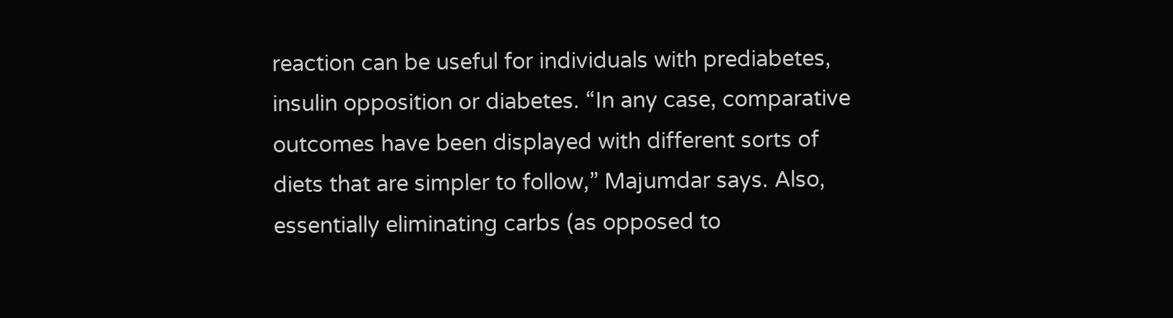reaction can be useful for individuals with prediabetes, insulin opposition or diabetes. “In any case, comparative outcomes have been displayed with different sorts of diets that are simpler to follow,” Majumdar says. Also, essentially eliminating carbs (as opposed to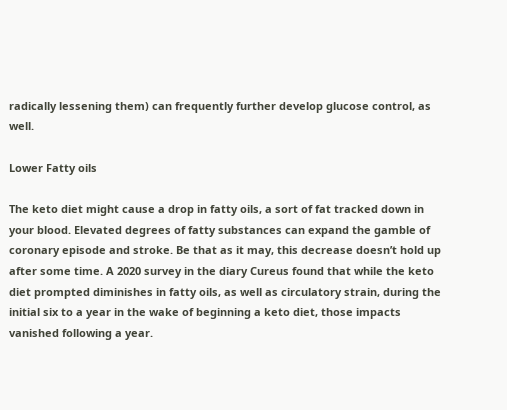radically lessening them) can frequently further develop glucose control, as well.

Lower Fatty oils

The keto diet might cause a drop in fatty oils, a sort of fat tracked down in your blood. Elevated degrees of fatty substances can expand the gamble of coronary episode and stroke. Be that as it may, this decrease doesn’t hold up after some time. A 2020 survey in the diary Cureus found that while the keto diet prompted diminishes in fatty oils, as well as circulatory strain, during the initial six to a year in the wake of beginning a keto diet, those impacts vanished following a year.